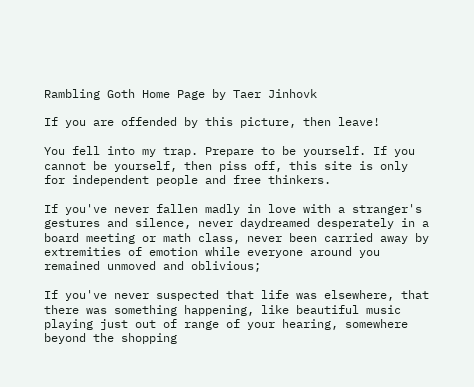Rambling Goth Home Page by Taer Jinhovk

If you are offended by this picture, then leave!

You fell into my trap. Prepare to be yourself. If you cannot be yourself, then piss off, this site is only for independent people and free thinkers.

If you've never fallen madly in love with a stranger's gestures and silence, never daydreamed desperately in a board meeting or math class, never been carried away by extremities of emotion while everyone around you remained unmoved and oblivious;

If you've never suspected that life was elsewhere, that there was something happening, like beautiful music playing just out of range of your hearing, somewhere beyond the shopping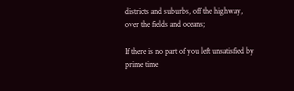districts and suburbs, off the highway, over the fields and oceans;

If there is no part of you left unsatisfied by prime time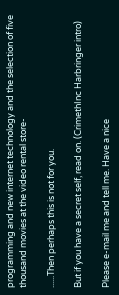programming and new internet technology and the selection of five thousand movies at the video rental store-

......Then perhaps this is not for you.

But if you have a secret self, read on. (CrimethInc Harbringer intro)

Please e-mail me and tell me. Have a nice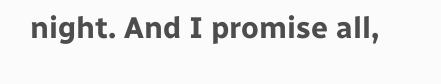night. And I promise all,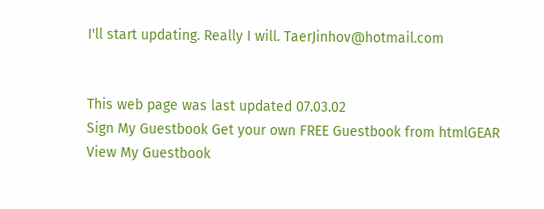I'll start updating. Really I will. TaerJinhov@hotmail.com


This web page was last updated 07.03.02
Sign My Guestbook Get your own FREE Guestbook from htmlGEAR View My Guestbook